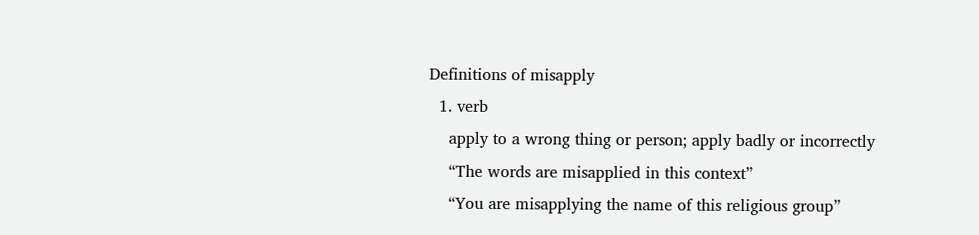Definitions of misapply
  1. verb
    apply to a wrong thing or person; apply badly or incorrectly
    “The words are misapplied in this context”
    “You are misapplying the name of this religious group”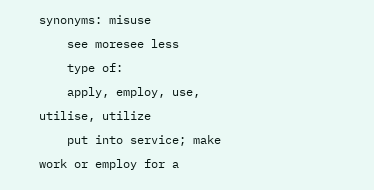synonyms: misuse
    see moresee less
    type of:
    apply, employ, use, utilise, utilize
    put into service; make work or employ for a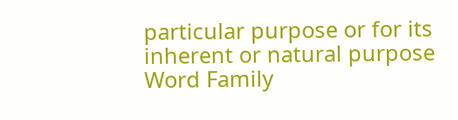particular purpose or for its inherent or natural purpose
Word Family